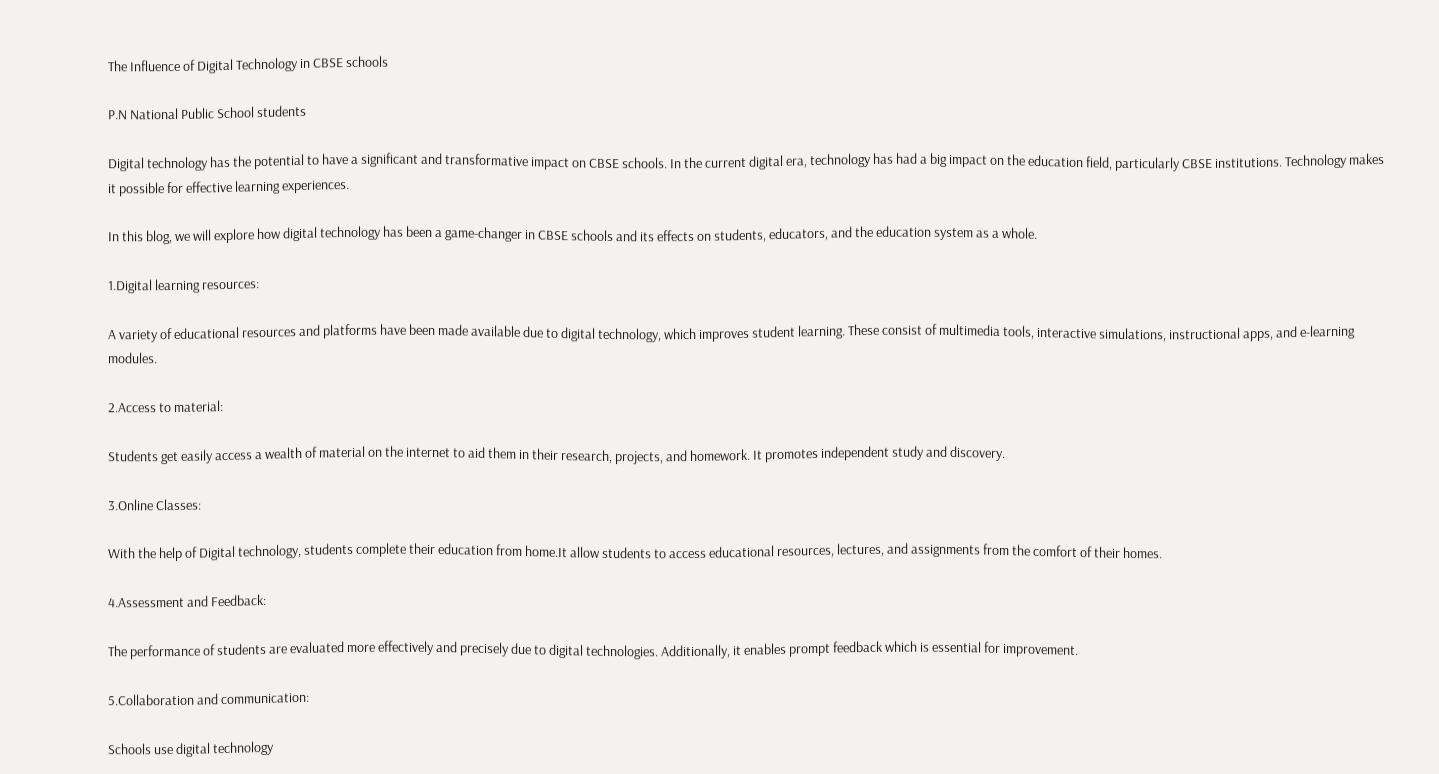The Influence of Digital Technology in CBSE schools

P.N National Public School students

Digital technology has the potential to have a significant and transformative impact on CBSE schools. In the current digital era, technology has had a big impact on the education field, particularly CBSE institutions. Technology makes it possible for effective learning experiences.

In this blog, we will explore how digital technology has been a game-changer in CBSE schools and its effects on students, educators, and the education system as a whole.

1.Digital learning resources:

A variety of educational resources and platforms have been made available due to digital technology, which improves student learning. These consist of multimedia tools, interactive simulations, instructional apps, and e-learning modules.

2.Access to material:

Students get easily access a wealth of material on the internet to aid them in their research, projects, and homework. It promotes independent study and discovery.

3.Online Classes:

With the help of Digital technology, students complete their education from home.It allow students to access educational resources, lectures, and assignments from the comfort of their homes.

4.Assessment and Feedback:

The performance of students are evaluated more effectively and precisely due to digital technologies. Additionally, it enables prompt feedback which is essential for improvement.

5.Collaboration and communication:

Schools use digital technology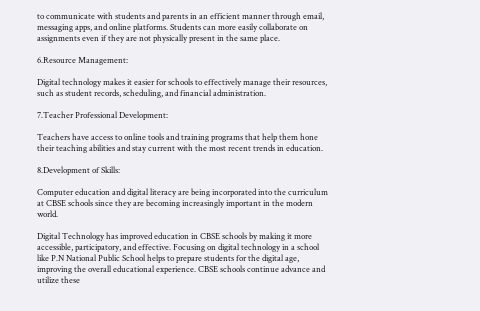to communicate with students and parents in an efficient manner through email, messaging apps, and online platforms. Students can more easily collaborate on assignments even if they are not physically present in the same place.

6.Resource Management:

Digital technology makes it easier for schools to effectively manage their resources, such as student records, scheduling, and financial administration.

7.Teacher Professional Development:

Teachers have access to online tools and training programs that help them hone their teaching abilities and stay current with the most recent trends in education.

8.Development of Skills:

Computer education and digital literacy are being incorporated into the curriculum at CBSE schools since they are becoming increasingly important in the modern world.

Digital Technology has improved education in CBSE schools by making it more accessible, participatory, and effective. Focusing on digital technology in a school like P.N National Public School helps to prepare students for the digital age, improving the overall educational experience. CBSE schools continue advance and utilize these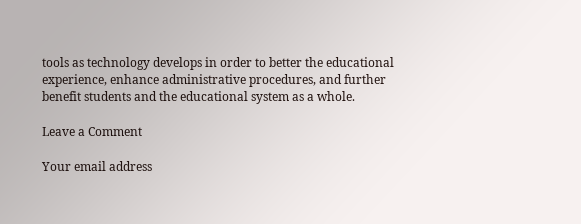tools as technology develops in order to better the educational experience, enhance administrative procedures, and further benefit students and the educational system as a whole.

Leave a Comment

Your email address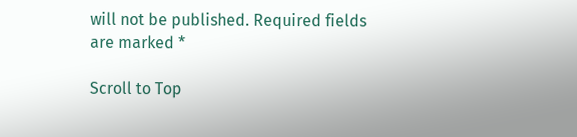will not be published. Required fields are marked *

Scroll to Top